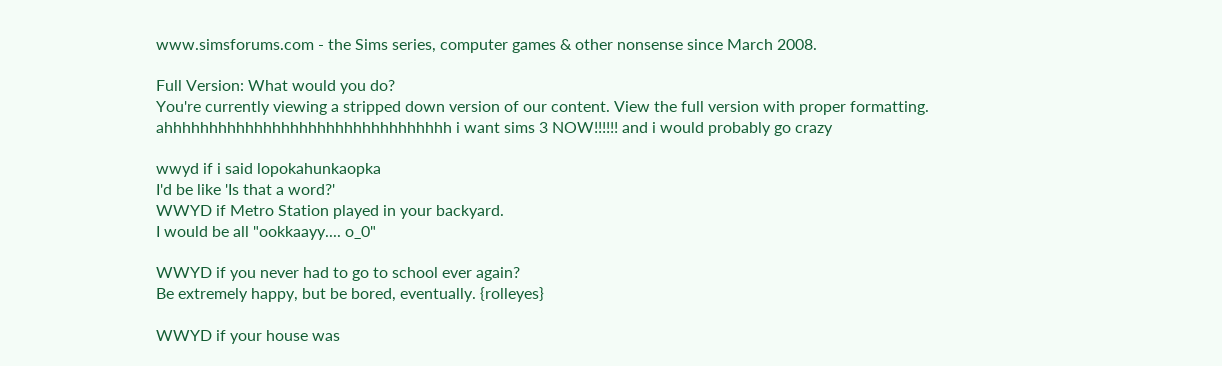www.simsforums.com - the Sims series, computer games & other nonsense since March 2008.

Full Version: What would you do?
You're currently viewing a stripped down version of our content. View the full version with proper formatting.
ahhhhhhhhhhhhhhhhhhhhhhhhhhhhhhhh i want sims 3 NOW!!!!!! and i would probably go crazy

wwyd if i said lopokahunkaopka
I'd be like 'Is that a word?'
WWYD if Metro Station played in your backyard.
I would be all "ookkaayy.... o_0"

WWYD if you never had to go to school ever again?
Be extremely happy, but be bored, eventually. {rolleyes}

WWYD if your house was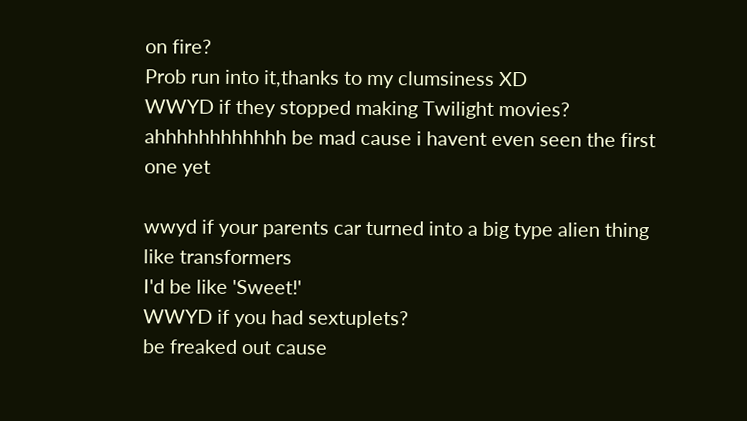on fire?
Prob run into it,thanks to my clumsiness XD
WWYD if they stopped making Twilight movies?
ahhhhhhhhhhhh be mad cause i havent even seen the first one yet

wwyd if your parents car turned into a big type alien thing like transformers
I'd be like 'Sweet!'
WWYD if you had sextuplets?
be freaked out cause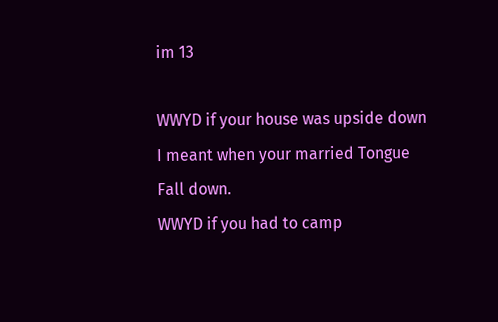im 13

WWYD if your house was upside down
I meant when your married Tongue
Fall down.
WWYD if you had to camp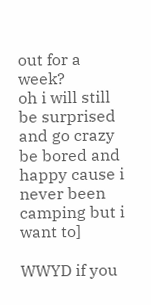out for a week?
oh i will still be surprised and go crazy
be bored and happy cause i never been camping but i want to]

WWYD if you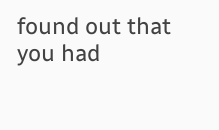found out that you had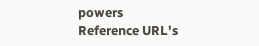powers
Reference URL's